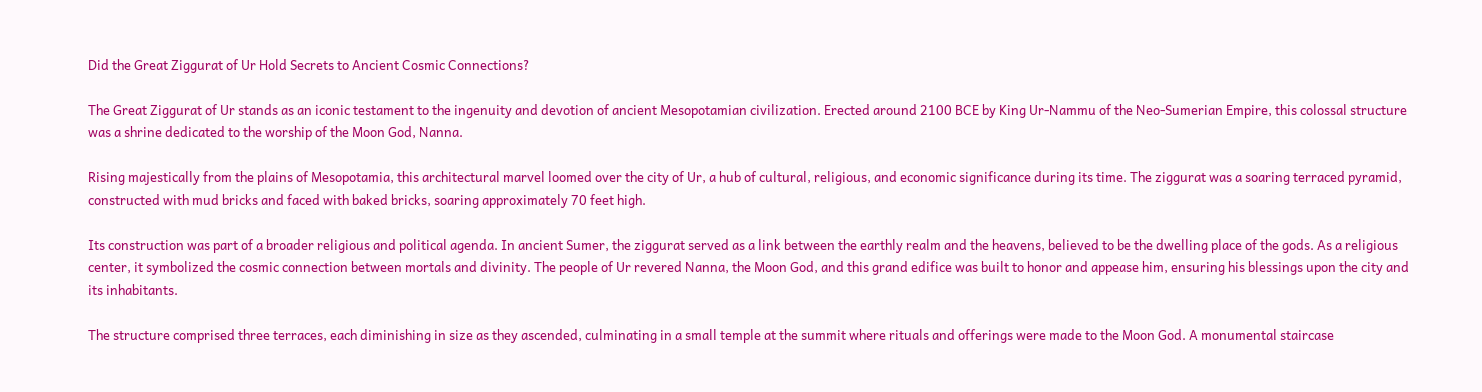Did the Great Ziggurat of Ur Hold Secrets to Ancient Cosmic Connections?

The Great Ziggurat of Ur stands as an iconic testament to the ingenuity and devotion of ancient Mesopotamian civilization. Erected around 2100 BCE by King Ur-Nammu of the Neo-Sumerian Empire, this colossal structure was a shrine dedicated to the worship of the Moon God, Nanna.

Rising majestically from the plains of Mesopotamia, this architectural marvel loomed over the city of Ur, a hub of cultural, religious, and economic significance during its time. The ziggurat was a soaring terraced pyramid, constructed with mud bricks and faced with baked bricks, soaring approximately 70 feet high.

Its construction was part of a broader religious and political agenda. In ancient Sumer, the ziggurat served as a link between the earthly realm and the heavens, believed to be the dwelling place of the gods. As a religious center, it symbolized the cosmic connection between mortals and divinity. The people of Ur revered Nanna, the Moon God, and this grand edifice was built to honor and appease him, ensuring his blessings upon the city and its inhabitants.

The structure comprised three terraces, each diminishing in size as they ascended, culminating in a small temple at the summit where rituals and offerings were made to the Moon God. A monumental staircase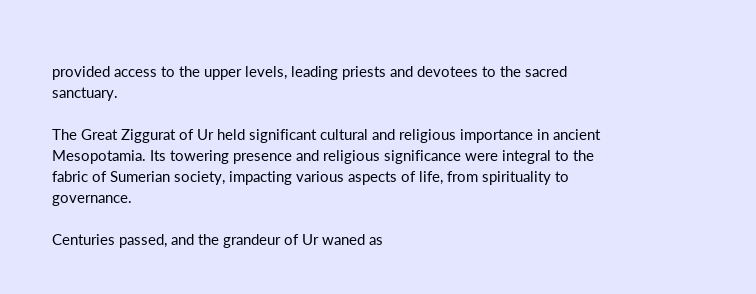provided access to the upper levels, leading priests and devotees to the sacred sanctuary.

The Great Ziggurat of Ur held significant cultural and religious importance in ancient Mesopotamia. Its towering presence and religious significance were integral to the fabric of Sumerian society, impacting various aspects of life, from spirituality to governance.

Centuries passed, and the grandeur of Ur waned as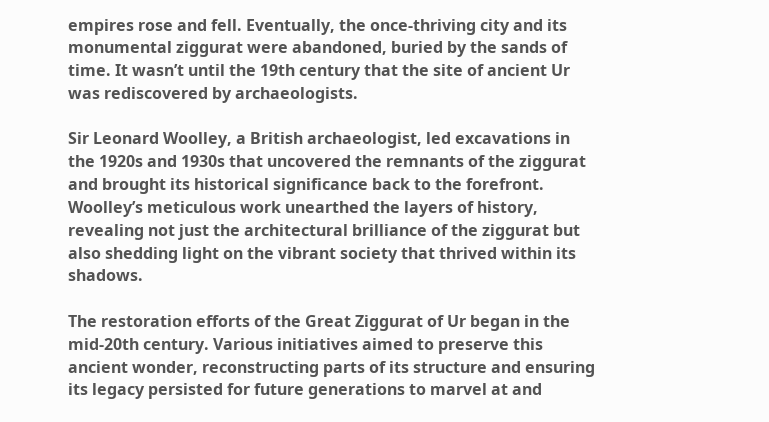empires rose and fell. Eventually, the once-thriving city and its monumental ziggurat were abandoned, buried by the sands of time. It wasn’t until the 19th century that the site of ancient Ur was rediscovered by archaeologists.

Sir Leonard Woolley, a British archaeologist, led excavations in the 1920s and 1930s that uncovered the remnants of the ziggurat and brought its historical significance back to the forefront. Woolley’s meticulous work unearthed the layers of history, revealing not just the architectural brilliance of the ziggurat but also shedding light on the vibrant society that thrived within its shadows.

The restoration efforts of the Great Ziggurat of Ur began in the mid-20th century. Various initiatives aimed to preserve this ancient wonder, reconstructing parts of its structure and ensuring its legacy persisted for future generations to marvel at and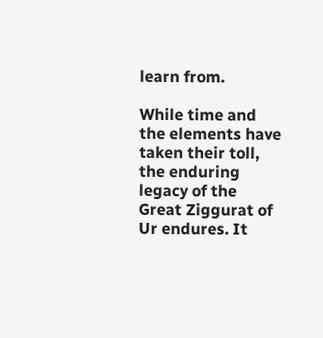learn from.

While time and the elements have taken their toll, the enduring legacy of the Great Ziggurat of Ur endures. It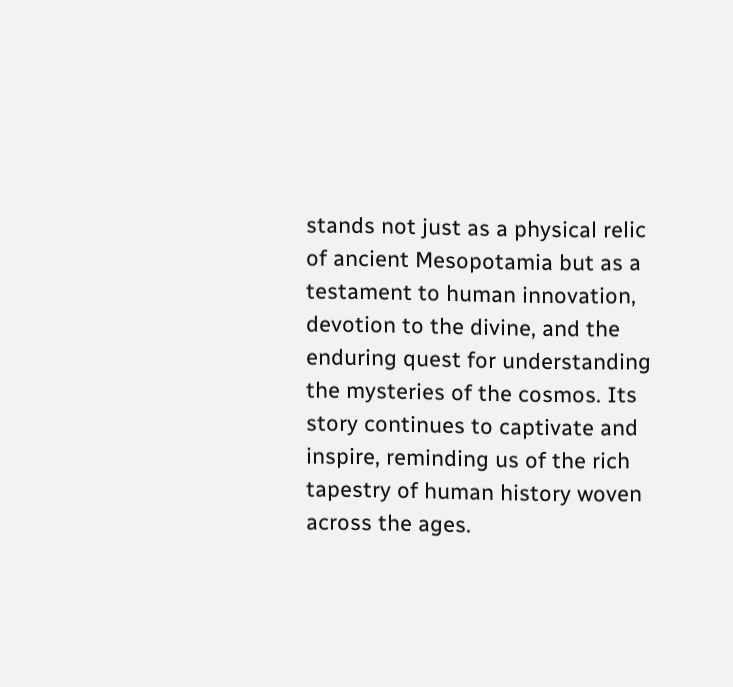stands not just as a physical relic of ancient Mesopotamia but as a testament to human innovation, devotion to the divine, and the enduring quest for understanding the mysteries of the cosmos. Its story continues to captivate and inspire, reminding us of the rich tapestry of human history woven across the ages.